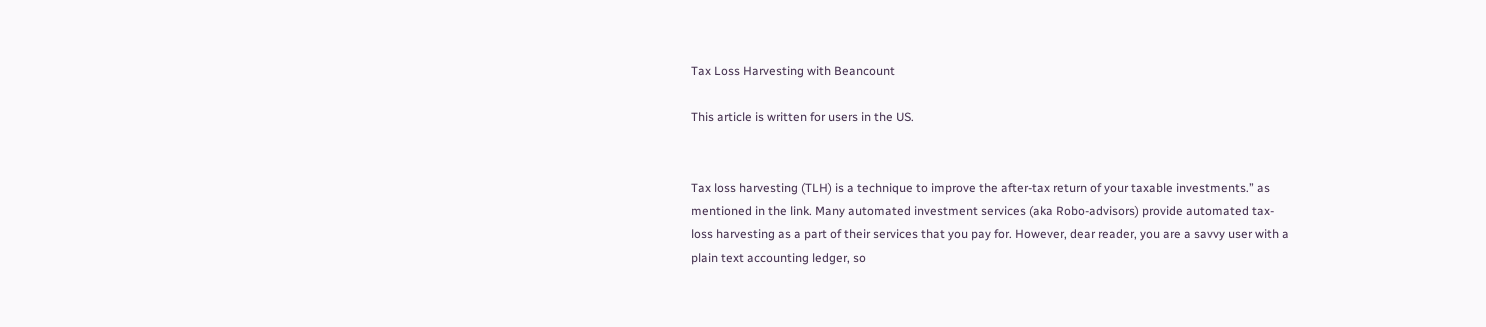Tax Loss Harvesting with Beancount

This article is written for users in the US.


Tax loss harvesting (TLH) is a technique to improve the after-tax return of your taxable investments.” as mentioned in the link. Many automated investment services (aka Robo-advisors) provide automated tax-loss harvesting as a part of their services that you pay for. However, dear reader, you are a savvy user with a plain text accounting ledger, so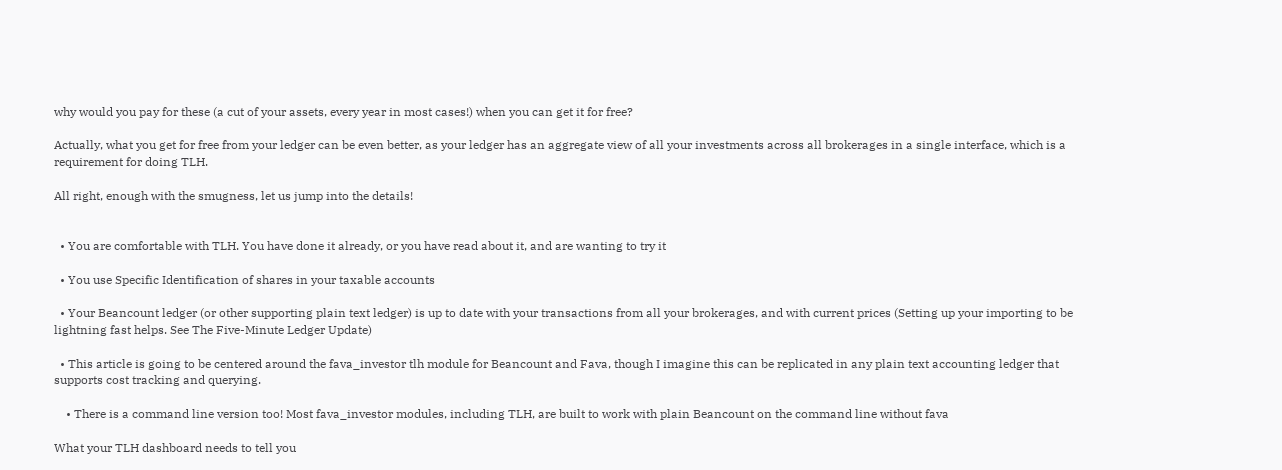why would you pay for these (a cut of your assets, every year in most cases!) when you can get it for free?

Actually, what you get for free from your ledger can be even better, as your ledger has an aggregate view of all your investments across all brokerages in a single interface, which is a requirement for doing TLH.

All right, enough with the smugness, let us jump into the details!


  • You are comfortable with TLH. You have done it already, or you have read about it, and are wanting to try it

  • You use Specific Identification of shares in your taxable accounts

  • Your Beancount ledger (or other supporting plain text ledger) is up to date with your transactions from all your brokerages, and with current prices (Setting up your importing to be lightning fast helps. See The Five-Minute Ledger Update)

  • This article is going to be centered around the fava_investor tlh module for Beancount and Fava, though I imagine this can be replicated in any plain text accounting ledger that supports cost tracking and querying.

    • There is a command line version too! Most fava_investor modules, including TLH, are built to work with plain Beancount on the command line without fava

What your TLH dashboard needs to tell you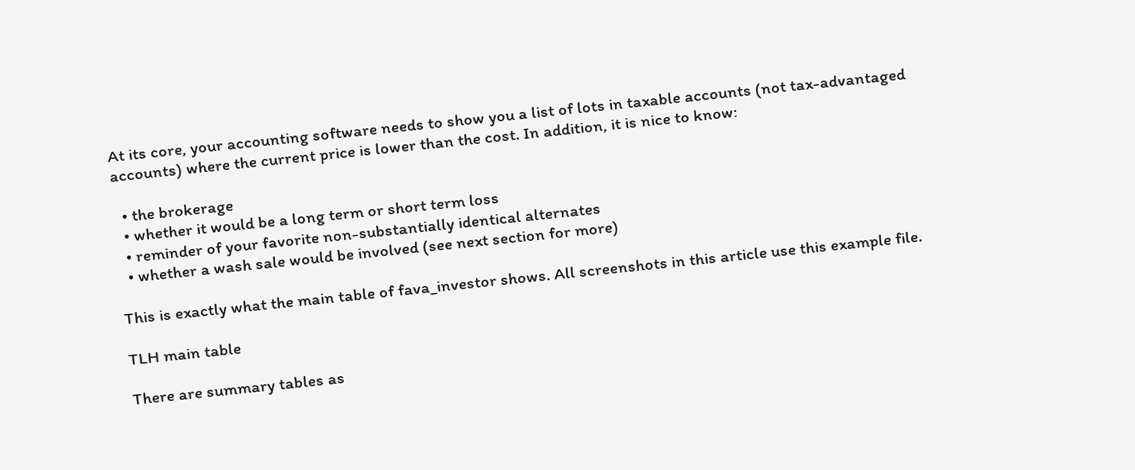At its core, your accounting software needs to show you a list of lots in taxable accounts (not tax-advantaged accounts) where the current price is lower than the cost. In addition, it is nice to know:

  • the brokerage
  • whether it would be a long term or short term loss
  • reminder of your favorite non-substantially identical alternates
  • whether a wash sale would be involved (see next section for more)

This is exactly what the main table of fava_investor shows. All screenshots in this article use this example file.

TLH main table

There are summary tables as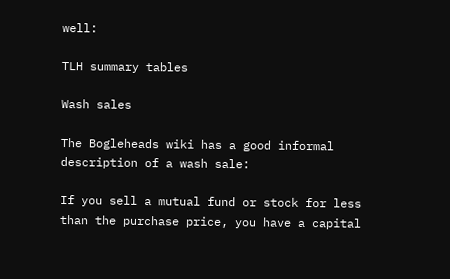well:

TLH summary tables

Wash sales

The Bogleheads wiki has a good informal description of a wash sale:

If you sell a mutual fund or stock for less than the purchase price, you have a capital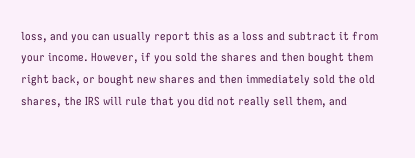loss, and you can usually report this as a loss and subtract it from your income. However, if you sold the shares and then bought them right back, or bought new shares and then immediately sold the old shares, the IRS will rule that you did not really sell them, and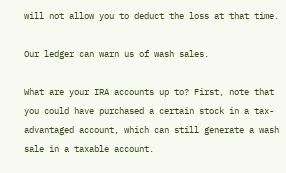will not allow you to deduct the loss at that time.

Our ledger can warn us of wash sales.

What are your IRA accounts up to? First, note that you could have purchased a certain stock in a tax-advantaged account, which can still generate a wash sale in a taxable account.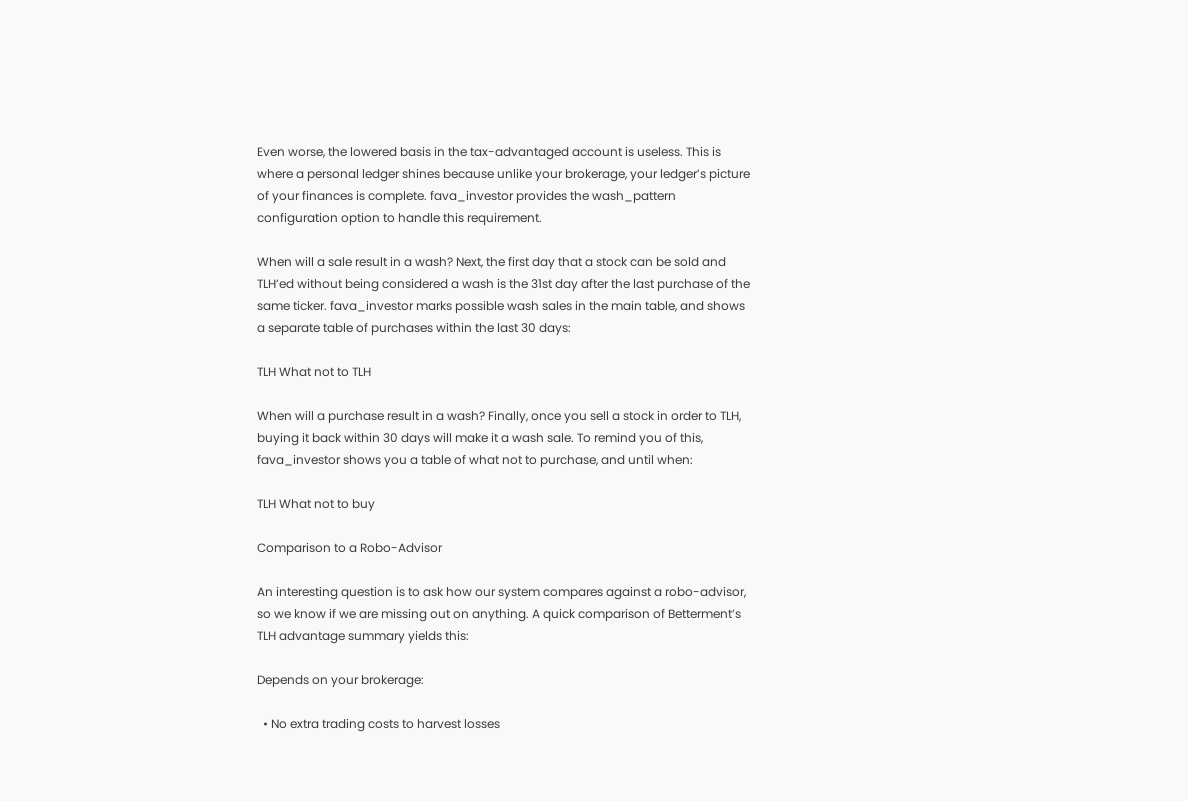Even worse, the lowered basis in the tax-advantaged account is useless. This is where a personal ledger shines because unlike your brokerage, your ledger’s picture of your finances is complete. fava_investor provides the wash_pattern configuration option to handle this requirement.

When will a sale result in a wash? Next, the first day that a stock can be sold and TLH’ed without being considered a wash is the 31st day after the last purchase of the same ticker. fava_investor marks possible wash sales in the main table, and shows a separate table of purchases within the last 30 days:

TLH What not to TLH

When will a purchase result in a wash? Finally, once you sell a stock in order to TLH, buying it back within 30 days will make it a wash sale. To remind you of this, fava_investor shows you a table of what not to purchase, and until when:

TLH What not to buy

Comparison to a Robo-Advisor

An interesting question is to ask how our system compares against a robo-advisor, so we know if we are missing out on anything. A quick comparison of Betterment’s TLH advantage summary yields this:

Depends on your brokerage:

  • No extra trading costs to harvest losses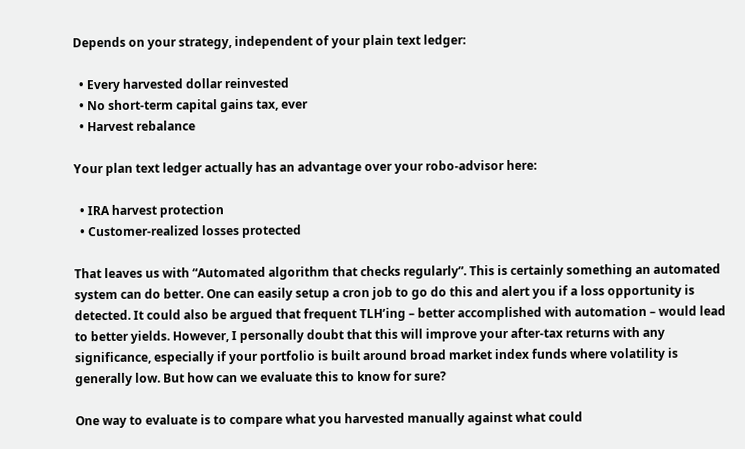Depends on your strategy, independent of your plain text ledger:

  • Every harvested dollar reinvested
  • No short-term capital gains tax, ever
  • Harvest rebalance

Your plan text ledger actually has an advantage over your robo-advisor here:

  • IRA harvest protection
  • Customer-realized losses protected

That leaves us with “Automated algorithm that checks regularly”. This is certainly something an automated system can do better. One can easily setup a cron job to go do this and alert you if a loss opportunity is detected. It could also be argued that frequent TLH’ing – better accomplished with automation – would lead to better yields. However, I personally doubt that this will improve your after-tax returns with any significance, especially if your portfolio is built around broad market index funds where volatility is generally low. But how can we evaluate this to know for sure?

One way to evaluate is to compare what you harvested manually against what could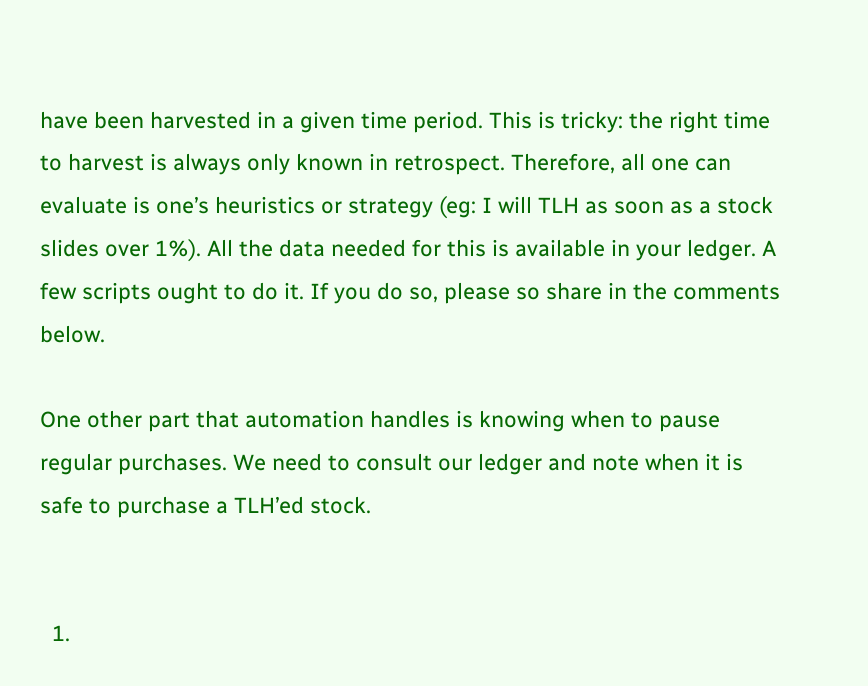have been harvested in a given time period. This is tricky: the right time to harvest is always only known in retrospect. Therefore, all one can evaluate is one’s heuristics or strategy (eg: I will TLH as soon as a stock slides over 1%). All the data needed for this is available in your ledger. A few scripts ought to do it. If you do so, please so share in the comments below.

One other part that automation handles is knowing when to pause regular purchases. We need to consult our ledger and note when it is safe to purchase a TLH’ed stock.


  1.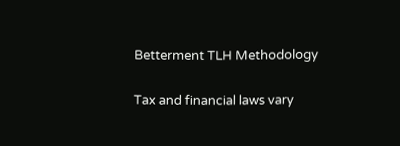Betterment TLH Methodology

Tax and financial laws vary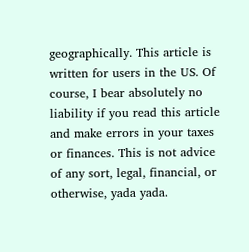geographically. This article is written for users in the US. Of course, I bear absolutely no liability if you read this article and make errors in your taxes or finances. This is not advice of any sort, legal, financial, or otherwise, yada yada.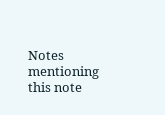Notes mentioning this note